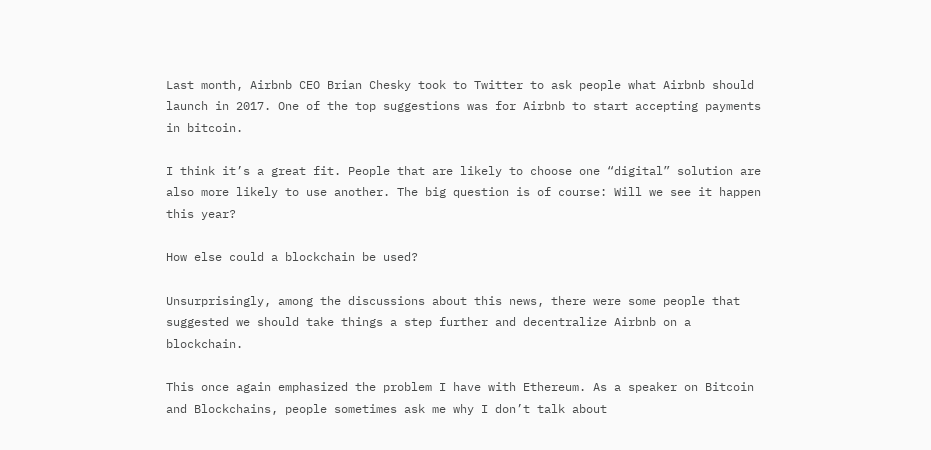Last month, Airbnb CEO Brian Chesky took to Twitter to ask people what Airbnb should launch in 2017. One of the top suggestions was for Airbnb to start accepting payments in bitcoin.

I think it’s a great fit. People that are likely to choose one “digital” solution are also more likely to use another. The big question is of course: Will we see it happen this year?

How else could a blockchain be used?

Unsurprisingly, among the discussions about this news, there were some people that suggested we should take things a step further and decentralize Airbnb on a blockchain.

This once again emphasized the problem I have with Ethereum. As a speaker on Bitcoin and Blockchains, people sometimes ask me why I don’t talk about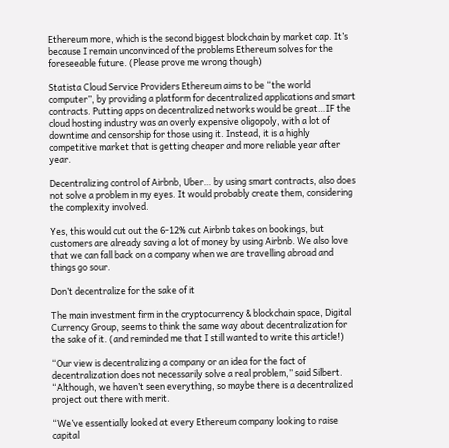Ethereum more, which is the second biggest blockchain by market cap. It’s because I remain unconvinced of the problems Ethereum solves for the foreseeable future. (Please prove me wrong though)

Statista Cloud Service Providers Ethereum aims to be “the world computer”, by providing a platform for decentralized applications and smart contracts. Putting apps on decentralized networks would be great…IF the cloud hosting industry was an overly expensive oligopoly, with a lot of downtime and censorship for those using it. Instead, it is a highly competitive market that is getting cheaper and more reliable year after year.

Decentralizing control of Airbnb, Uber… by using smart contracts, also does not solve a problem in my eyes. It would probably create them, considering the complexity involved.

Yes, this would cut out the 6-12% cut Airbnb takes on bookings, but customers are already saving a lot of money by using Airbnb. We also love that we can fall back on a company when we are travelling abroad and things go sour.

Don’t decentralize for the sake of it

The main investment firm in the cryptocurrency & blockchain space, Digital Currency Group, seems to think the same way about decentralization for the sake of it. (and reminded me that I still wanted to write this article!)

“Our view is decentralizing a company or an idea for the fact of decentralization does not necessarily solve a real problem,” said Silbert. “Although, we haven’t seen everything, so maybe there is a decentralized project out there with merit.

“We’ve essentially looked at every Ethereum company looking to raise capital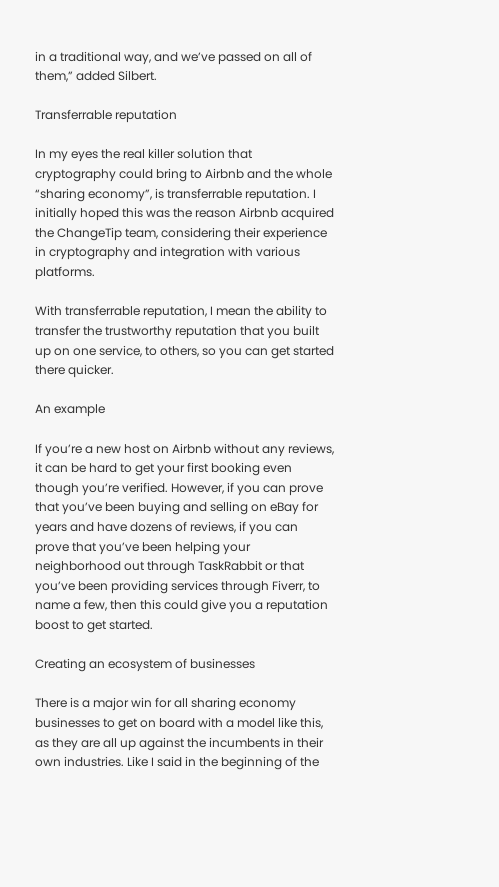in a traditional way, and we’ve passed on all of them,” added Silbert.

Transferrable reputation

In my eyes the real killer solution that cryptography could bring to Airbnb and the whole “sharing economy”, is transferrable reputation. I initially hoped this was the reason Airbnb acquired the ChangeTip team, considering their experience in cryptography and integration with various platforms.

With transferrable reputation, I mean the ability to transfer the trustworthy reputation that you built up on one service, to others, so you can get started there quicker.

An example

If you’re a new host on Airbnb without any reviews, it can be hard to get your first booking even though you’re verified. However, if you can prove that you’ve been buying and selling on eBay for years and have dozens of reviews, if you can prove that you’ve been helping your neighborhood out through TaskRabbit or that you’ve been providing services through Fiverr, to name a few, then this could give you a reputation boost to get started.

Creating an ecosystem of businesses

There is a major win for all sharing economy businesses to get on board with a model like this, as they are all up against the incumbents in their own industries. Like I said in the beginning of the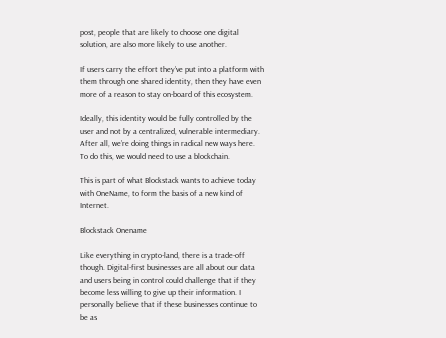post, people that are likely to choose one digital solution, are also more likely to use another.

If users carry the effort they’ve put into a platform with them through one shared identity, then they have even more of a reason to stay on-board of this ecosystem.

Ideally, this identity would be fully controlled by the user and not by a centralized, vulnerable intermediary. After all, we’re doing things in radical new ways here. To do this, we would need to use a blockchain.

This is part of what Blockstack wants to achieve today with OneName, to form the basis of a new kind of Internet.

Blockstack Onename

Like everything in crypto-land, there is a trade-off though. Digital-first businesses are all about our data and users being in control could challenge that if they become less willing to give up their information. I personally believe that if these businesses continue to be as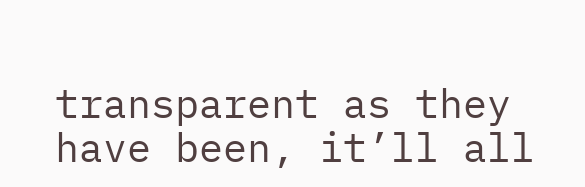transparent as they have been, it’ll all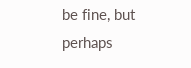be fine, but perhaps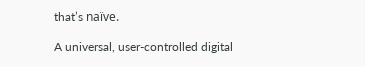that’s naïve.

A universal, user-controlled digital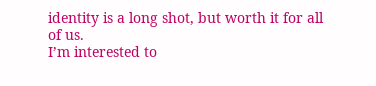identity is a long shot, but worth it for all of us.
I’m interested to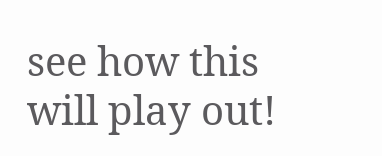see how this will play out!